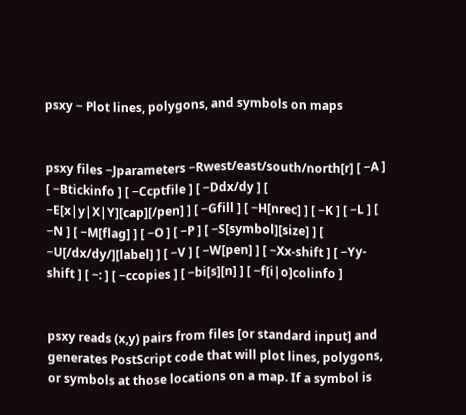psxy − Plot lines, polygons, and symbols on maps


psxy files −Jparameters −Rwest/east/south/north[r] [ −A ] [ −Btickinfo ] [ −Ccptfile ] [ −Ddx/dy ] [ −E[x|y|X|Y][cap][/pen] ] [ −Gfill ] [ −H[nrec] ] [ −K ] [ −L ] [ −N ] [ −M[flag] ] [ −O ] [ −P ] [ −S[symbol][size] ] [ −U[/dx/dy/][label] ] [ −V ] [ −W[pen] ] [ −Xx-shift ] [ −Yy-shift ] [ −: ] [ −ccopies ] [ −bi[s][n] ] [ −f[i|o]colinfo ]


psxy reads (x,y) pairs from files [or standard input] and generates PostScript code that will plot lines, polygons, or symbols at those locations on a map. If a symbol is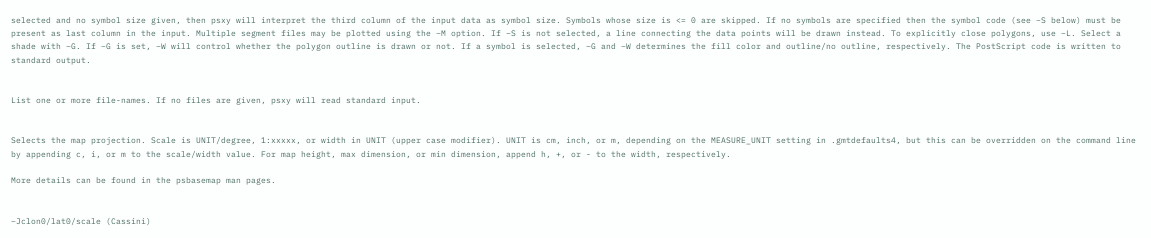selected and no symbol size given, then psxy will interpret the third column of the input data as symbol size. Symbols whose size is <= 0 are skipped. If no symbols are specified then the symbol code (see −S below) must be present as last column in the input. Multiple segment files may be plotted using the −M option. If −S is not selected, a line connecting the data points will be drawn instead. To explicitly close polygons, use −L. Select a shade with −G. If −G is set, −W will control whether the polygon outline is drawn or not. If a symbol is selected, −G and −W determines the fill color and outline/no outline, respectively. The PostScript code is written to standard output.


List one or more file-names. If no files are given, psxy will read standard input.


Selects the map projection. Scale is UNIT/degree, 1:xxxxx, or width in UNIT (upper case modifier). UNIT is cm, inch, or m, depending on the MEASURE_UNIT setting in .gmtdefaults4, but this can be overridden on the command line by appending c, i, or m to the scale/width value. For map height, max dimension, or min dimension, append h, +, or - to the width, respectively.

More details can be found in the psbasemap man pages.


−Jclon0/lat0/scale (Cassini)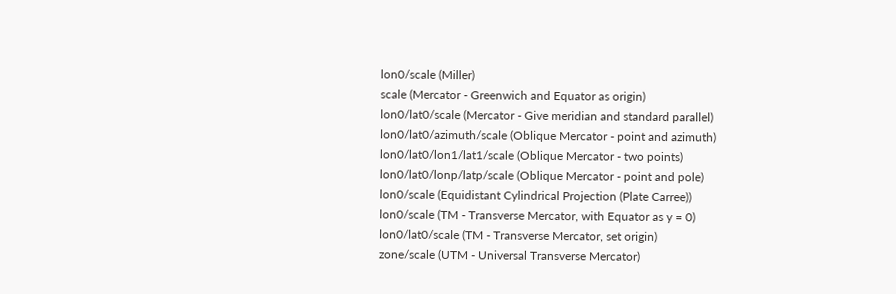lon0/scale (Miller)
scale (Mercator - Greenwich and Equator as origin)
lon0/lat0/scale (Mercator - Give meridian and standard parallel)
lon0/lat0/azimuth/scale (Oblique Mercator - point and azimuth)
lon0/lat0/lon1/lat1/scale (Oblique Mercator - two points)
lon0/lat0/lonp/latp/scale (Oblique Mercator - point and pole)
lon0/scale (Equidistant Cylindrical Projection (Plate Carree))
lon0/scale (TM - Transverse Mercator, with Equator as y = 0)
lon0/lat0/scale (TM - Transverse Mercator, set origin)
zone/scale (UTM - Universal Transverse Mercator)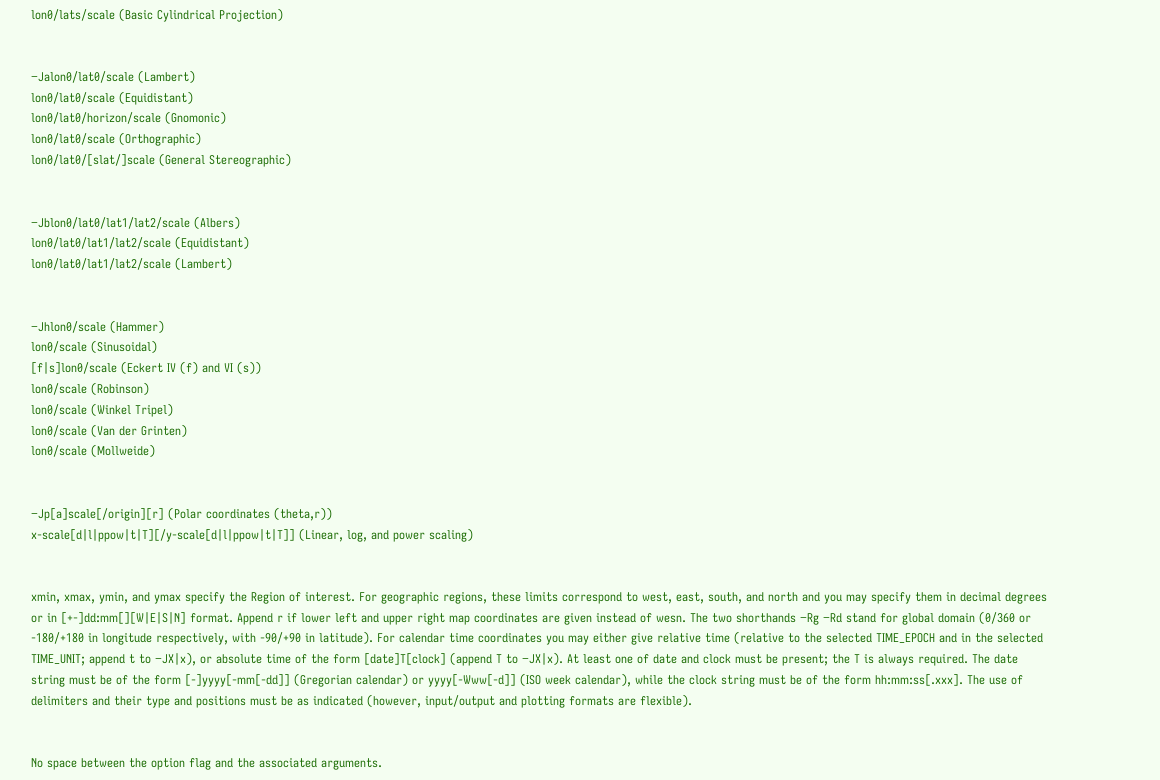lon0/lats/scale (Basic Cylindrical Projection)


−Jalon0/lat0/scale (Lambert)
lon0/lat0/scale (Equidistant)
lon0/lat0/horizon/scale (Gnomonic)
lon0/lat0/scale (Orthographic)
lon0/lat0/[slat/]scale (General Stereographic)


−Jblon0/lat0/lat1/lat2/scale (Albers)
lon0/lat0/lat1/lat2/scale (Equidistant)
lon0/lat0/lat1/lat2/scale (Lambert)


−Jhlon0/scale (Hammer)
lon0/scale (Sinusoidal)
[f|s]lon0/scale (Eckert IV (f) and VI (s))
lon0/scale (Robinson)
lon0/scale (Winkel Tripel)
lon0/scale (Van der Grinten)
lon0/scale (Mollweide)


−Jp[a]scale[/origin][r] (Polar coordinates (theta,r))
x-scale[d|l|ppow|t|T][/y-scale[d|l|ppow|t|T]] (Linear, log, and power scaling)


xmin, xmax, ymin, and ymax specify the Region of interest. For geographic regions, these limits correspond to west, east, south, and north and you may specify them in decimal degrees or in [+-]dd:mm[][W|E|S|N] format. Append r if lower left and upper right map coordinates are given instead of wesn. The two shorthands −Rg −Rd stand for global domain (0/360 or -180/+180 in longitude respectively, with -90/+90 in latitude). For calendar time coordinates you may either give relative time (relative to the selected TIME_EPOCH and in the selected TIME_UNIT; append t to −JX|x), or absolute time of the form [date]T[clock] (append T to −JX|x). At least one of date and clock must be present; the T is always required. The date string must be of the form [-]yyyy[-mm[-dd]] (Gregorian calendar) or yyyy[-Www[-d]] (ISO week calendar), while the clock string must be of the form hh:mm:ss[.xxx]. The use of delimiters and their type and positions must be as indicated (however, input/output and plotting formats are flexible).


No space between the option flag and the associated arguments.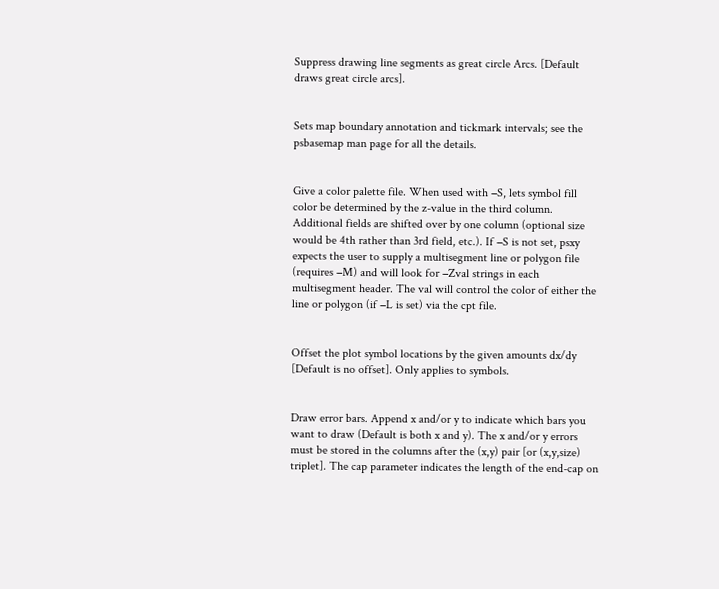Suppress drawing line segments as great circle Arcs. [Default draws great circle arcs].


Sets map boundary annotation and tickmark intervals; see the psbasemap man page for all the details.


Give a color palette file. When used with −S, lets symbol fill color be determined by the z-value in the third column. Additional fields are shifted over by one column (optional size would be 4th rather than 3rd field, etc.). If −S is not set, psxy expects the user to supply a multisegment line or polygon file (requires −M) and will look for −Zval strings in each multisegment header. The val will control the color of either the line or polygon (if −L is set) via the cpt file.


Offset the plot symbol locations by the given amounts dx/dy [Default is no offset]. Only applies to symbols.


Draw error bars. Append x and/or y to indicate which bars you want to draw (Default is both x and y). The x and/or y errors must be stored in the columns after the (x,y) pair [or (x,y,size) triplet]. The cap parameter indicates the length of the end-cap on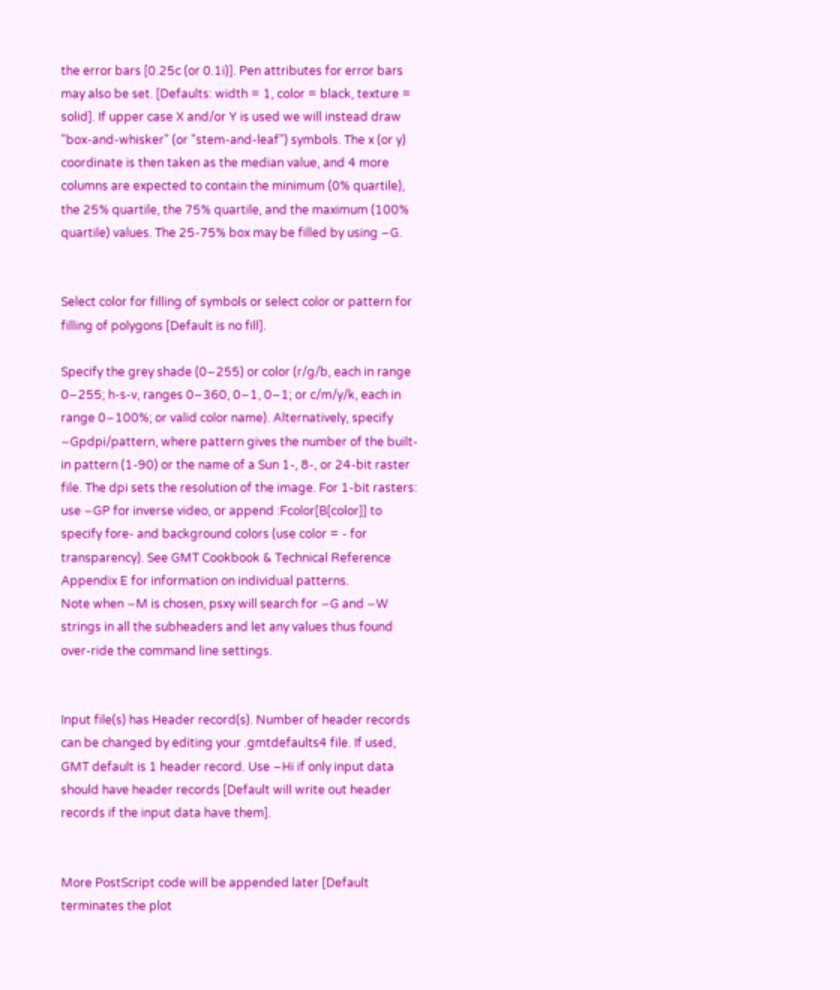the error bars [0.25c (or 0.1i)]. Pen attributes for error bars may also be set. [Defaults: width = 1, color = black, texture = solid]. If upper case X and/or Y is used we will instead draw "box-and-whisker" (or "stem-and-leaf") symbols. The x (or y) coordinate is then taken as the median value, and 4 more columns are expected to contain the minimum (0% quartile), the 25% quartile, the 75% quartile, and the maximum (100% quartile) values. The 25-75% box may be filled by using −G.


Select color for filling of symbols or select color or pattern for filling of polygons [Default is no fill].

Specify the grey shade (0−255) or color (r/g/b, each in range 0−255; h-s-v, ranges 0−360, 0−1, 0−1; or c/m/y/k, each in range 0−100%; or valid color name). Alternatively, specify −Gpdpi/pattern, where pattern gives the number of the built-in pattern (1-90) or the name of a Sun 1-, 8-, or 24-bit raster file. The dpi sets the resolution of the image. For 1-bit rasters: use −GP for inverse video, or append :Fcolor[B[color]] to specify fore- and background colors (use color = - for transparency). See GMT Cookbook & Technical Reference Appendix E for information on individual patterns.
Note when −M is chosen, psxy will search for −G and −W strings in all the subheaders and let any values thus found over-ride the command line settings.


Input file(s) has Header record(s). Number of header records can be changed by editing your .gmtdefaults4 file. If used, GMT default is 1 header record. Use −Hi if only input data should have header records [Default will write out header records if the input data have them].


More PostScript code will be appended later [Default terminates the plot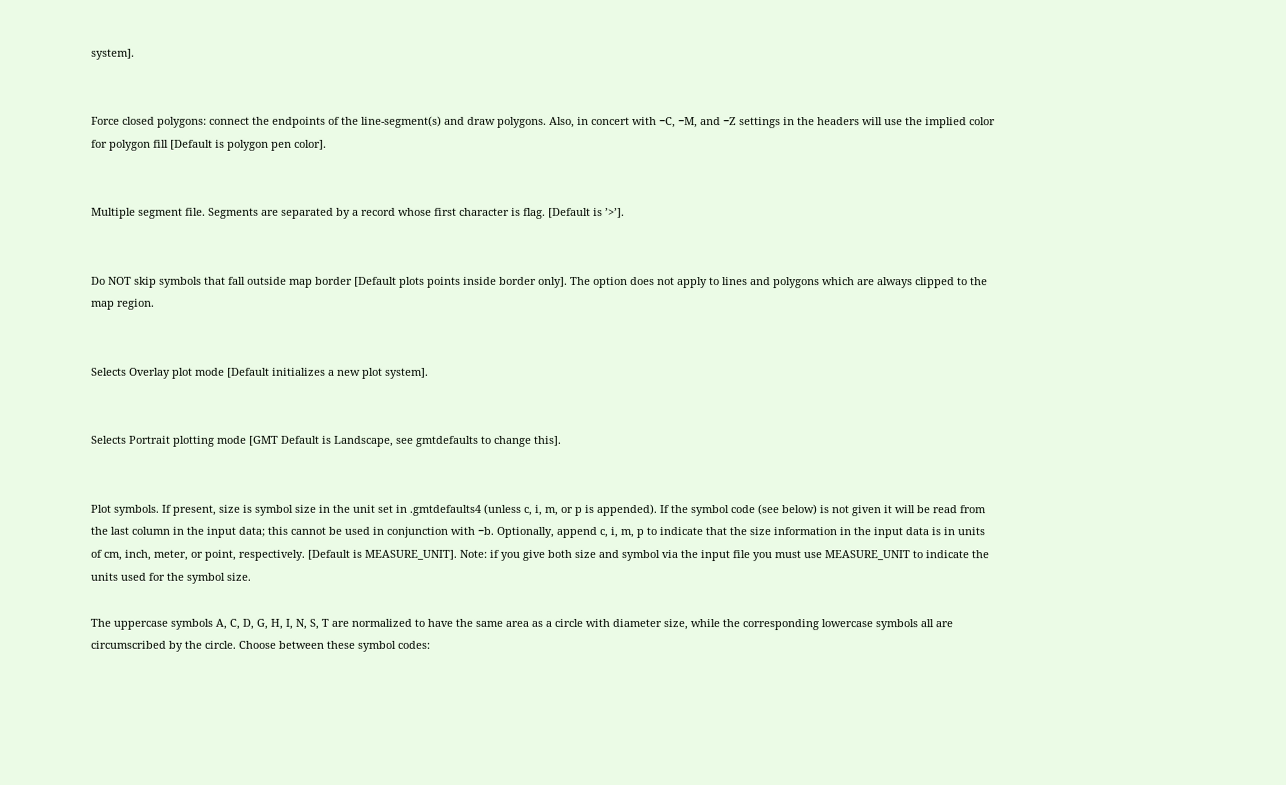system].


Force closed polygons: connect the endpoints of the line-segment(s) and draw polygons. Also, in concert with −C, −M, and −Z settings in the headers will use the implied color for polygon fill [Default is polygon pen color].


Multiple segment file. Segments are separated by a record whose first character is flag. [Default is ’>’].


Do NOT skip symbols that fall outside map border [Default plots points inside border only]. The option does not apply to lines and polygons which are always clipped to the map region.


Selects Overlay plot mode [Default initializes a new plot system].


Selects Portrait plotting mode [GMT Default is Landscape, see gmtdefaults to change this].


Plot symbols. If present, size is symbol size in the unit set in .gmtdefaults4 (unless c, i, m, or p is appended). If the symbol code (see below) is not given it will be read from the last column in the input data; this cannot be used in conjunction with −b. Optionally, append c, i, m, p to indicate that the size information in the input data is in units of cm, inch, meter, or point, respectively. [Default is MEASURE_UNIT]. Note: if you give both size and symbol via the input file you must use MEASURE_UNIT to indicate the units used for the symbol size.

The uppercase symbols A, C, D, G, H, I, N, S, T are normalized to have the same area as a circle with diameter size, while the corresponding lowercase symbols all are circumscribed by the circle. Choose between these symbol codes: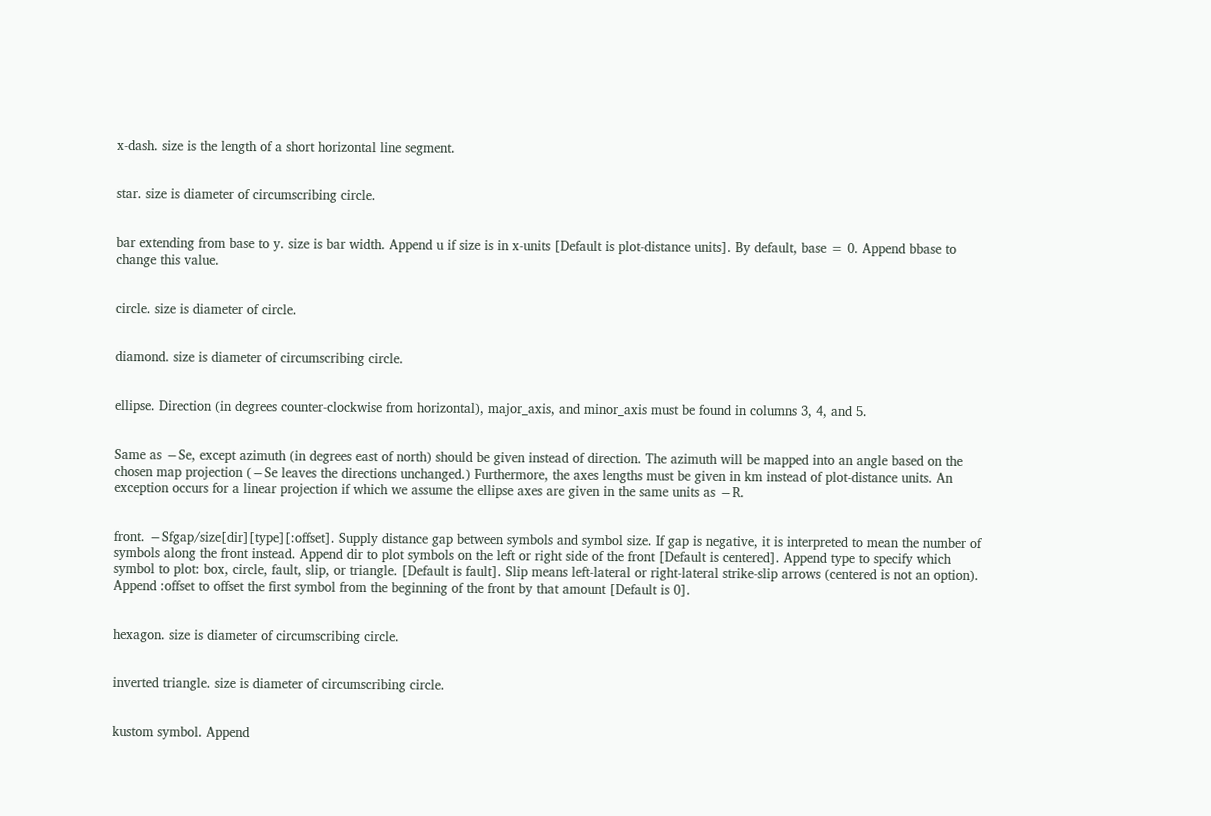x-dash. size is the length of a short horizontal line segment.


star. size is diameter of circumscribing circle.


bar extending from base to y. size is bar width. Append u if size is in x-units [Default is plot-distance units]. By default, base = 0. Append bbase to change this value.


circle. size is diameter of circle.


diamond. size is diameter of circumscribing circle.


ellipse. Direction (in degrees counter-clockwise from horizontal), major_axis, and minor_axis must be found in columns 3, 4, and 5.


Same as −Se, except azimuth (in degrees east of north) should be given instead of direction. The azimuth will be mapped into an angle based on the chosen map projection (−Se leaves the directions unchanged.) Furthermore, the axes lengths must be given in km instead of plot-distance units. An exception occurs for a linear projection if which we assume the ellipse axes are given in the same units as −R.


front. −Sfgap/size[dir][type][:offset]. Supply distance gap between symbols and symbol size. If gap is negative, it is interpreted to mean the number of symbols along the front instead. Append dir to plot symbols on the left or right side of the front [Default is centered]. Append type to specify which symbol to plot: box, circle, fault, slip, or triangle. [Default is fault]. Slip means left-lateral or right-lateral strike-slip arrows (centered is not an option). Append :offset to offset the first symbol from the beginning of the front by that amount [Default is 0].


hexagon. size is diameter of circumscribing circle.


inverted triangle. size is diameter of circumscribing circle.


kustom symbol. Append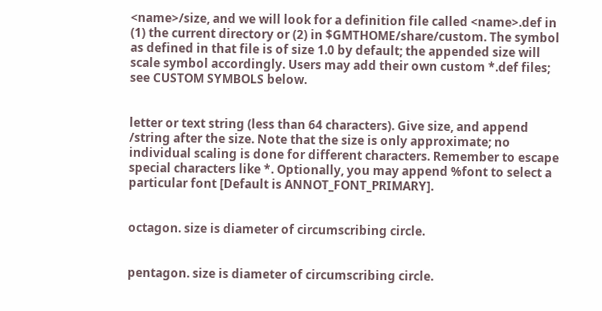<name>/size, and we will look for a definition file called <name>.def in (1) the current directory or (2) in $GMTHOME/share/custom. The symbol as defined in that file is of size 1.0 by default; the appended size will scale symbol accordingly. Users may add their own custom *.def files; see CUSTOM SYMBOLS below.


letter or text string (less than 64 characters). Give size, and append /string after the size. Note that the size is only approximate; no individual scaling is done for different characters. Remember to escape special characters like *. Optionally, you may append %font to select a particular font [Default is ANNOT_FONT_PRIMARY].


octagon. size is diameter of circumscribing circle.


pentagon. size is diameter of circumscribing circle.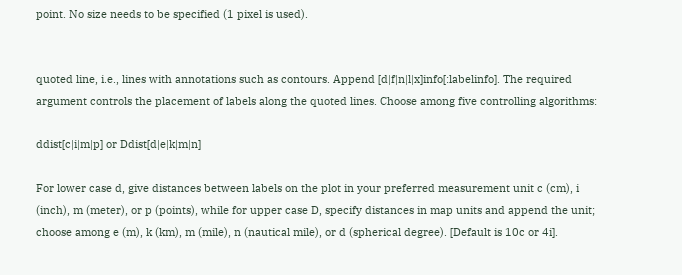point. No size needs to be specified (1 pixel is used).


quoted line, i.e., lines with annotations such as contours. Append [d|f|n|l|x]info[:labelinfo]. The required argument controls the placement of labels along the quoted lines. Choose among five controlling algorithms:

ddist[c|i|m|p] or Ddist[d|e|k|m|n]

For lower case d, give distances between labels on the plot in your preferred measurement unit c (cm), i (inch), m (meter), or p (points), while for upper case D, specify distances in map units and append the unit; choose among e (m), k (km), m (mile), n (nautical mile), or d (spherical degree). [Default is 10c or 4i].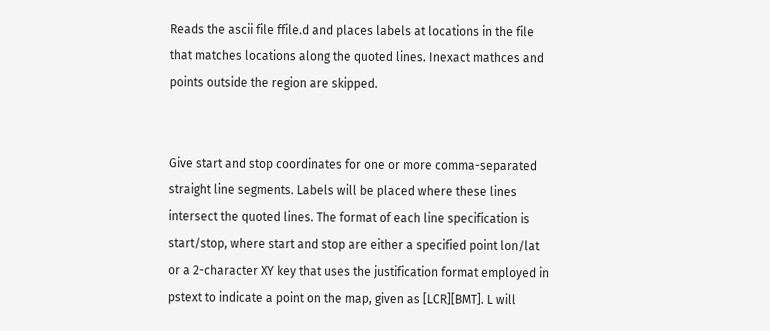Reads the ascii file ffile.d and places labels at locations in the file that matches locations along the quoted lines. Inexact mathces and points outside the region are skipped.


Give start and stop coordinates for one or more comma-separated straight line segments. Labels will be placed where these lines intersect the quoted lines. The format of each line specification is start/stop, where start and stop are either a specified point lon/lat or a 2-character XY key that uses the justification format employed in pstext to indicate a point on the map, given as [LCR][BMT]. L will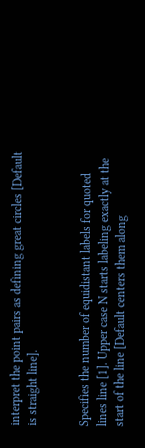interpret the point pairs as defining great circles [Default is straight line].


Specifies the number of equidistant labels for quoted lines line [1]. Upper case N starts labeling exactly at the start of the line [Default centers them along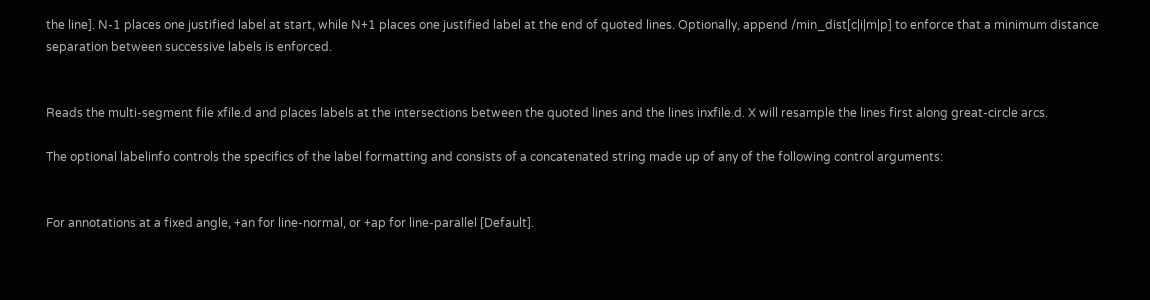the line]. N-1 places one justified label at start, while N+1 places one justified label at the end of quoted lines. Optionally, append /min_dist[c|i|m|p] to enforce that a minimum distance separation between successive labels is enforced.


Reads the multi-segment file xfile.d and places labels at the intersections between the quoted lines and the lines inxfile.d. X will resample the lines first along great-circle arcs.

The optional labelinfo controls the specifics of the label formatting and consists of a concatenated string made up of any of the following control arguments:


For annotations at a fixed angle, +an for line-normal, or +ap for line-parallel [Default].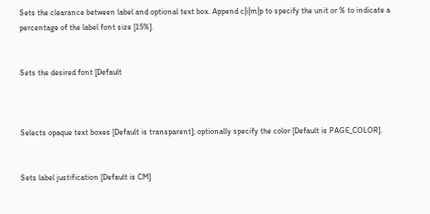Sets the clearance between label and optional text box. Append c|i|m|p to specify the unit or % to indicate a percentage of the label font size [15%].


Sets the desired font [Default



Selects opaque text boxes [Default is transparent]; optionally specify the color [Default is PAGE_COLOR].


Sets label justification [Default is CM].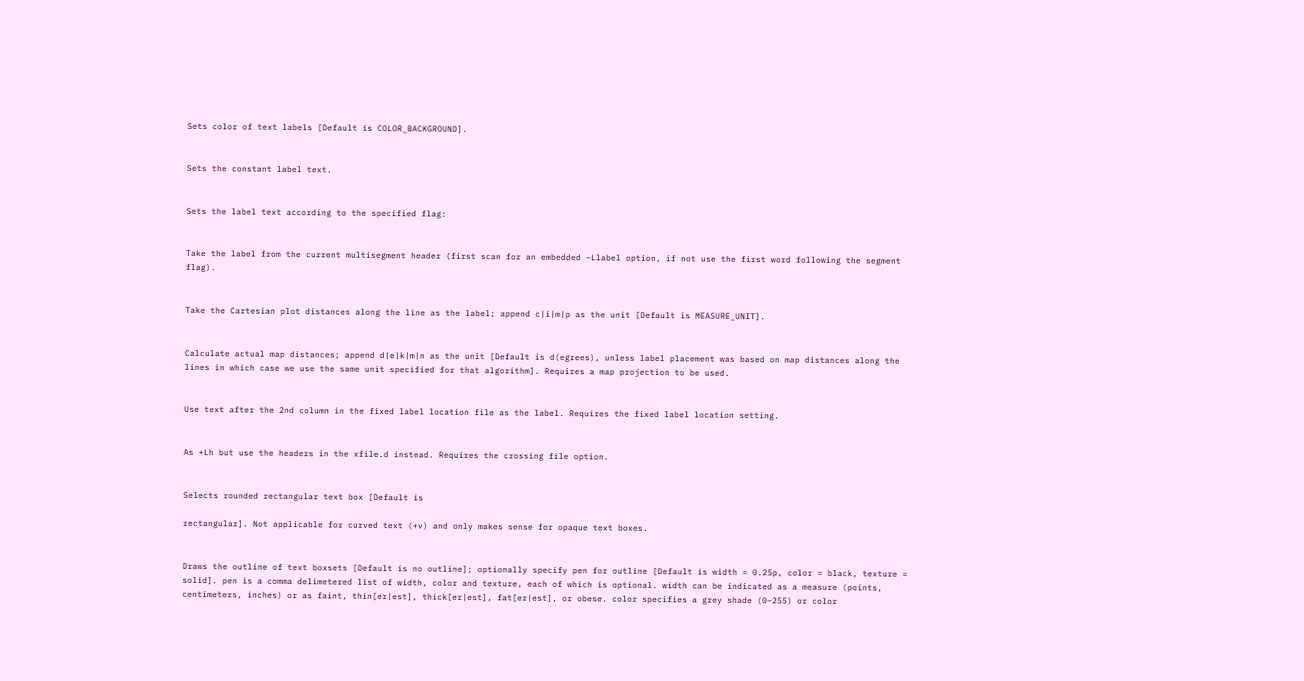Sets color of text labels [Default is COLOR_BACKGROUND].


Sets the constant label text.


Sets the label text according to the specified flag:


Take the label from the current multisegment header (first scan for an embedded −Llabel option, if not use the first word following the segment flag).


Take the Cartesian plot distances along the line as the label; append c|i|m|p as the unit [Default is MEASURE_UNIT].


Calculate actual map distances; append d|e|k|m|n as the unit [Default is d(egrees), unless label placement was based on map distances along the lines in which case we use the same unit specified for that algorithm]. Requires a map projection to be used.


Use text after the 2nd column in the fixed label location file as the label. Requires the fixed label location setting.


As +Lh but use the headers in the xfile.d instead. Requires the crossing file option.


Selects rounded rectangular text box [Default is

rectangular]. Not applicable for curved text (+v) and only makes sense for opaque text boxes.


Draws the outline of text boxsets [Default is no outline]; optionally specify pen for outline [Default is width = 0.25p, color = black, texture = solid]. pen is a comma delimetered list of width, color and texture, each of which is optional. width can be indicated as a measure (points, centimeters, inches) or as faint, thin[er|est], thick[er|est], fat[er|est], or obese. color specifies a grey shade (0−255) or color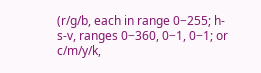(r/g/b, each in range 0−255; h-s-v, ranges 0−360, 0−1, 0−1; or c/m/y/k,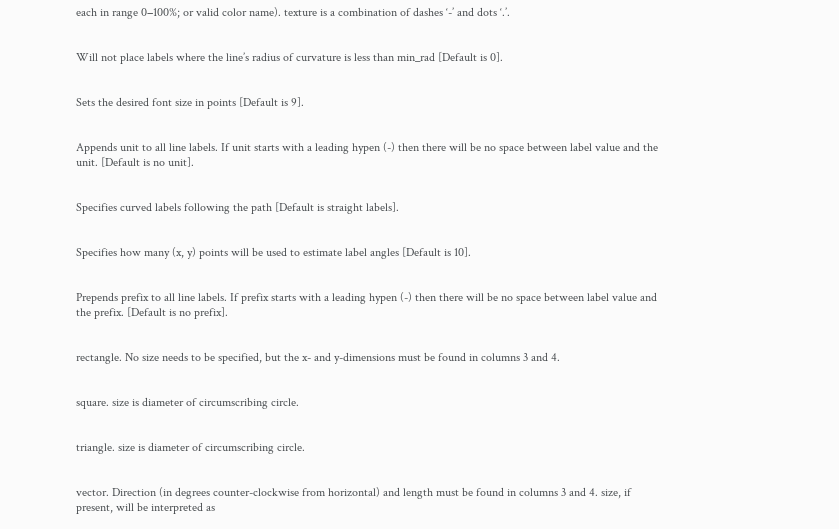each in range 0−100%; or valid color name). texture is a combination of dashes ‘-’ and dots ‘.’.


Will not place labels where the line’s radius of curvature is less than min_rad [Default is 0].


Sets the desired font size in points [Default is 9].


Appends unit to all line labels. If unit starts with a leading hypen (-) then there will be no space between label value and the unit. [Default is no unit].


Specifies curved labels following the path [Default is straight labels].


Specifies how many (x, y) points will be used to estimate label angles [Default is 10].


Prepends prefix to all line labels. If prefix starts with a leading hypen (-) then there will be no space between label value and the prefix. [Default is no prefix].


rectangle. No size needs to be specified, but the x- and y-dimensions must be found in columns 3 and 4.


square. size is diameter of circumscribing circle.


triangle. size is diameter of circumscribing circle.


vector. Direction (in degrees counter-clockwise from horizontal) and length must be found in columns 3 and 4. size, if present, will be interpreted as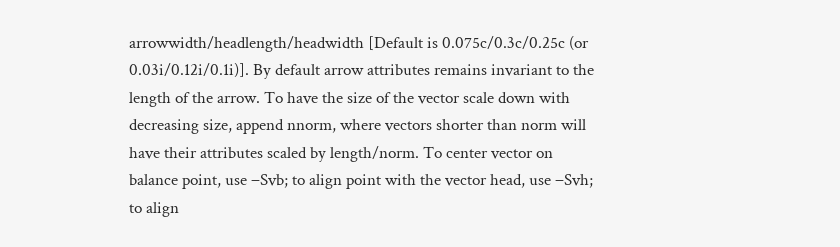arrowwidth/headlength/headwidth [Default is 0.075c/0.3c/0.25c (or 0.03i/0.12i/0.1i)]. By default arrow attributes remains invariant to the length of the arrow. To have the size of the vector scale down with decreasing size, append nnorm, where vectors shorter than norm will have their attributes scaled by length/norm. To center vector on balance point, use −Svb; to align point with the vector head, use −Svh; to align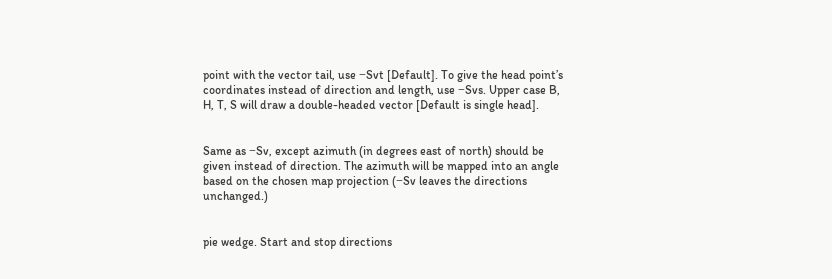point with the vector tail, use −Svt [Default]. To give the head point’s coordinates instead of direction and length, use −Svs. Upper case B, H, T, S will draw a double-headed vector [Default is single head].


Same as −Sv, except azimuth (in degrees east of north) should be given instead of direction. The azimuth will be mapped into an angle based on the chosen map projection (−Sv leaves the directions unchanged.)


pie wedge. Start and stop directions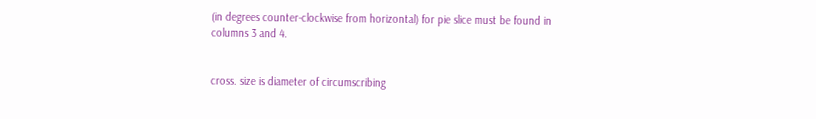(in degrees counter-clockwise from horizontal) for pie slice must be found in columns 3 and 4.


cross. size is diameter of circumscribing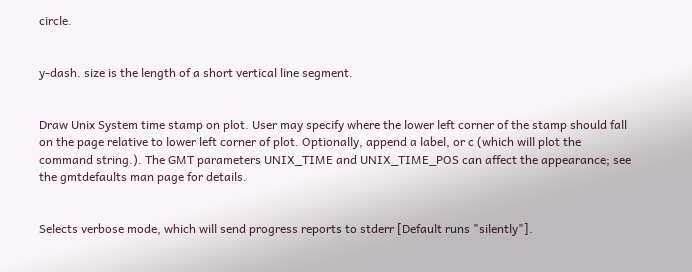circle.


y-dash. size is the length of a short vertical line segment.


Draw Unix System time stamp on plot. User may specify where the lower left corner of the stamp should fall on the page relative to lower left corner of plot. Optionally, append a label, or c (which will plot the command string.). The GMT parameters UNIX_TIME and UNIX_TIME_POS can affect the appearance; see the gmtdefaults man page for details.


Selects verbose mode, which will send progress reports to stderr [Default runs "silently"].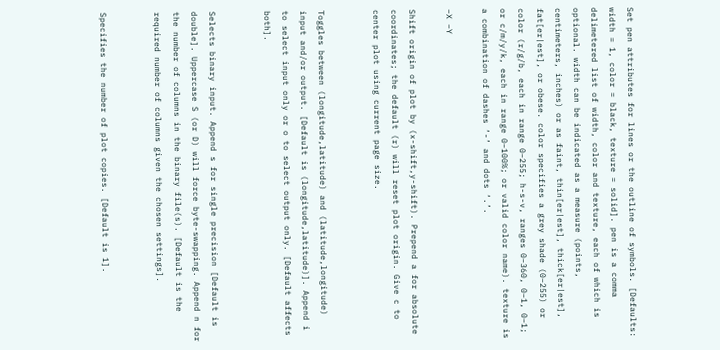Set pen attributes for lines or the outline of symbols. [Defaults: width = 1, color = black, texture = solid]. pen is a comma delimetered list of width, color and texture, each of which is optional. width can be indicated as a measure (points, centimeters, inches) or as faint, thin[er|est], thick[er|est], fat[er|est], or obese. color specifies a grey shade (0−255) or color (r/g/b, each in range 0−255; h-s-v, ranges 0−360, 0−1, 0−1; or c/m/y/k, each in range 0−100%; or valid color name). texture is a combination of dashes ‘-’ and dots ‘.’.

−X −Y

Shift origin of plot by (x-shift,y-shift). Prepend a for absolute coordinates; the default (r) will reset plot origin. Give c to center plot using current page size.


Toggles between (longitude,latitude) and (latitude,longitude) input and/or output. [Default is (longitude,latitude)]. Append i to select input only or o to select output only. [Default affects both].


Selects binary input. Append s for single precision [Default is double]. Uppercase S (or D) will force byte-swapping. Append n for the number of columns in the binary file(s). [Default is the required number of columns given the chosen settings].


Specifies the number of plot copies. [Default is 1].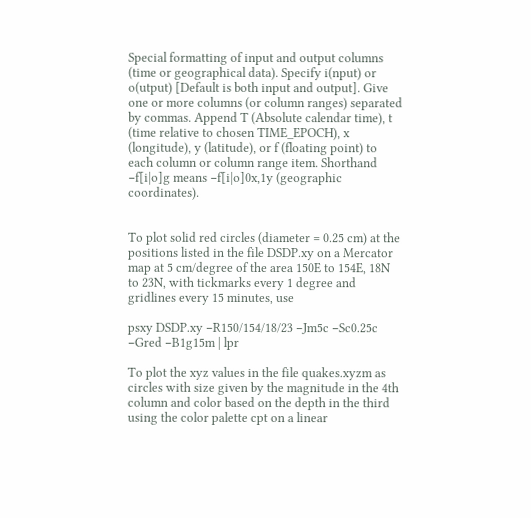Special formatting of input and output columns (time or geographical data). Specify i(nput) or o(utput) [Default is both input and output]. Give one or more columns (or column ranges) separated by commas. Append T (Absolute calendar time), t (time relative to chosen TIME_EPOCH), x (longitude), y (latitude), or f (floating point) to each column or column range item. Shorthand −f[i|o]g means −f[i|o]0x,1y (geographic coordinates).


To plot solid red circles (diameter = 0.25 cm) at the positions listed in the file DSDP.xy on a Mercator map at 5 cm/degree of the area 150E to 154E, 18N to 23N, with tickmarks every 1 degree and gridlines every 15 minutes, use

psxy DSDP.xy −R150/154/18/23 −Jm5c −Sc0.25c −Gred −B1g15m | lpr

To plot the xyz values in the file quakes.xyzm as circles with size given by the magnitude in the 4th column and color based on the depth in the third using the color palette cpt on a linear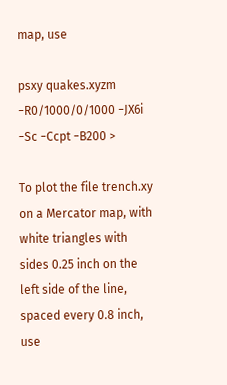map, use

psxy quakes.xyzm −R0/1000/0/1000 −JX6i −Sc −Ccpt −B200 >

To plot the file trench.xy on a Mercator map, with white triangles with sides 0.25 inch on the left side of the line, spaced every 0.8 inch, use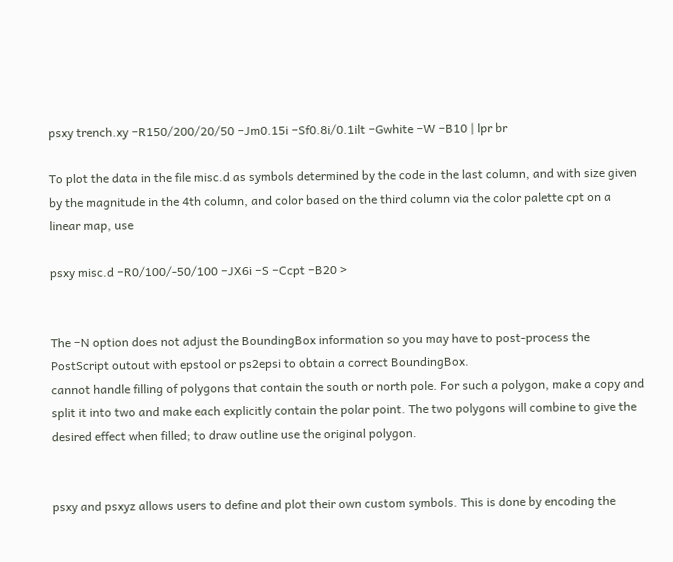psxy trench.xy −R150/200/20/50 −Jm0.15i −Sf0.8i/0.1ilt −Gwhite −W −B10 | lpr br

To plot the data in the file misc.d as symbols determined by the code in the last column, and with size given by the magnitude in the 4th column, and color based on the third column via the color palette cpt on a linear map, use

psxy misc.d −R0/100/-50/100 −JX6i −S −Ccpt −B20 >


The −N option does not adjust the BoundingBox information so you may have to post-process the PostScript outout with epstool or ps2epsi to obtain a correct BoundingBox.
cannot handle filling of polygons that contain the south or north pole. For such a polygon, make a copy and split it into two and make each explicitly contain the polar point. The two polygons will combine to give the desired effect when filled; to draw outline use the original polygon.


psxy and psxyz allows users to define and plot their own custom symbols. This is done by encoding the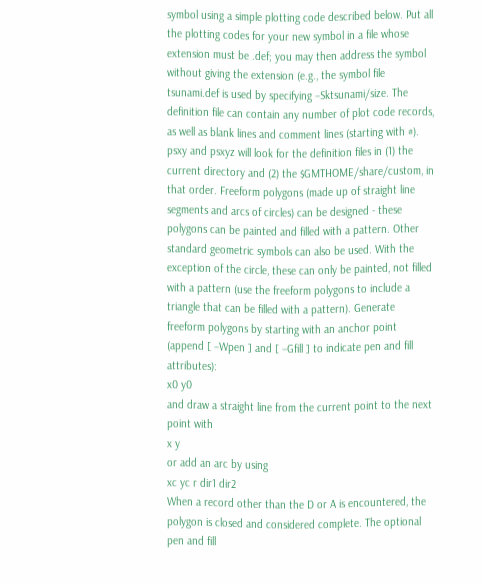symbol using a simple plotting code described below. Put all the plotting codes for your new symbol in a file whose extension must be .def; you may then address the symbol without giving the extension (e.g., the symbol file tsunami.def is used by specifying −Sktsunami/size. The definition file can contain any number of plot code records, as well as blank lines and comment lines (starting with #). psxy and psxyz will look for the definition files in (1) the current directory and (2) the $GMTHOME/share/custom, in that order. Freeform polygons (made up of straight line segments and arcs of circles) can be designed - these polygons can be painted and filled with a pattern. Other standard geometric symbols can also be used. With the exception of the circle, these can only be painted, not filled with a pattern (use the freeform polygons to include a triangle that can be filled with a pattern). Generate freeform polygons by starting with an anchor point (append [ −Wpen ] and [ −Gfill ] to indicate pen and fill attributes):
x0 y0
and draw a straight line from the current point to the next point with
x y
or add an arc by using
xc yc r dir1 dir2
When a record other than the D or A is encountered, the polygon is closed and considered complete. The optional pen and fill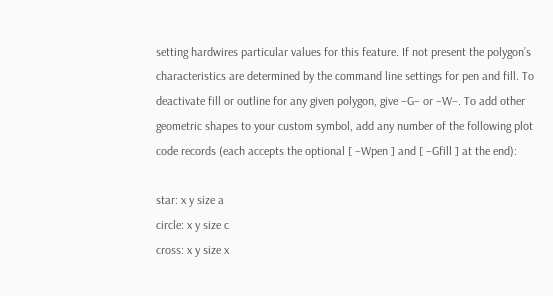setting hardwires particular values for this feature. If not present the polygon’s characteristics are determined by the command line settings for pen and fill. To deactivate fill or outline for any given polygon, give −G− or −W−. To add other geometric shapes to your custom symbol, add any number of the following plot code records (each accepts the optional [ −Wpen ] and [ −Gfill ] at the end):

star: x y size a
circle: x y size c
cross: x y size x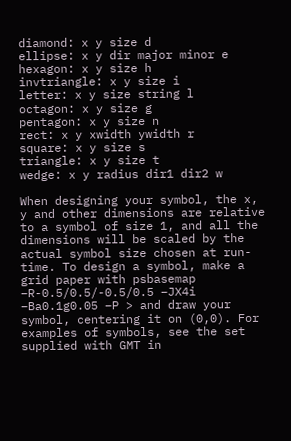diamond: x y size d
ellipse: x y dir major minor e
hexagon: x y size h
invtriangle: x y size i
letter: x y size string l
octagon: x y size g
pentagon: x y size n
rect: x y xwidth ywidth r
square: x y size s
triangle: x y size t
wedge: x y radius dir1 dir2 w

When designing your symbol, the x, y and other dimensions are relative to a symbol of size 1, and all the dimensions will be scaled by the actual symbol size chosen at run-time. To design a symbol, make a grid paper with psbasemap −R-0.5/0.5/-0.5/0.5 −JX4i −Ba0.1g0.05 −P > and draw your symbol, centering it on (0,0). For examples of symbols, see the set supplied with GMT in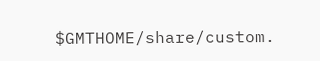$GMTHOME/share/custom.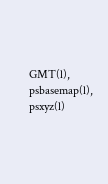GMT(l), psbasemap(l), psxyz(l)